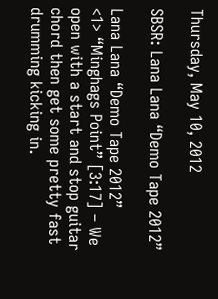Thursday, May 10, 2012

SBSR: Lana Lana “Demo Tape 2012”

Lana Lana “Demo Tape 2012”
<1> “Minghags Point” [3:17] – We open with a start and stop guitar chord then get some pretty fast drumming kicking in.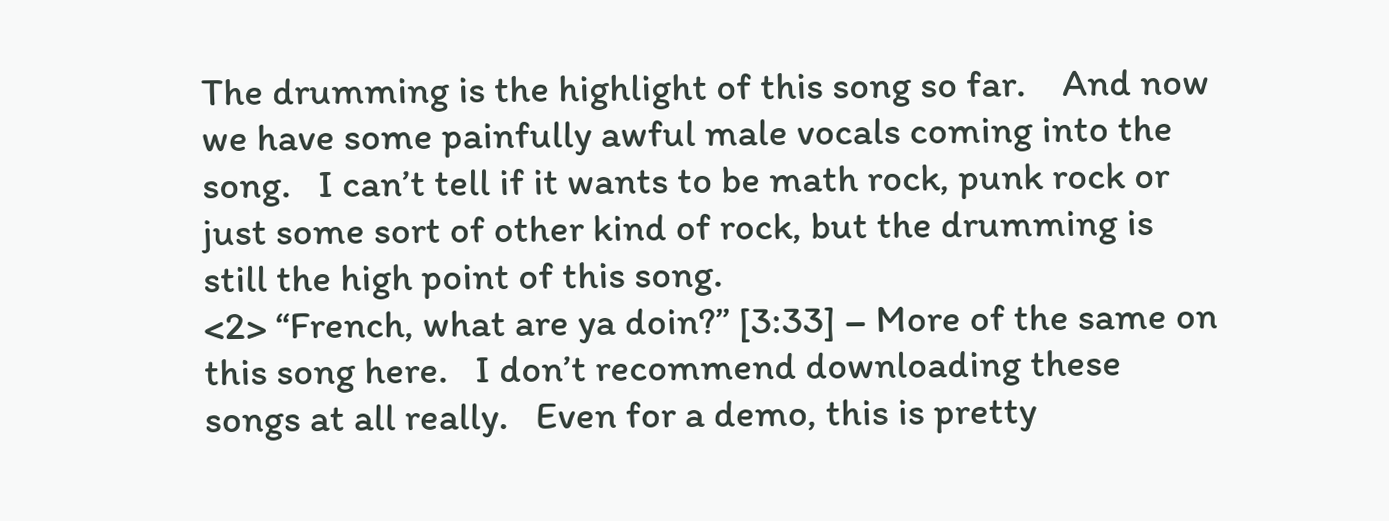The drumming is the highlight of this song so far.    And now we have some painfully awful male vocals coming into the song.   I can’t tell if it wants to be math rock, punk rock or just some sort of other kind of rock, but the drumming is still the high point of this song.
<2> “French, what are ya doin?” [3:33] – More of the same on this song here.   I don’t recommend downloading these songs at all really.   Even for a demo, this is pretty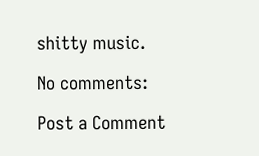shitty music.

No comments:

Post a Comment